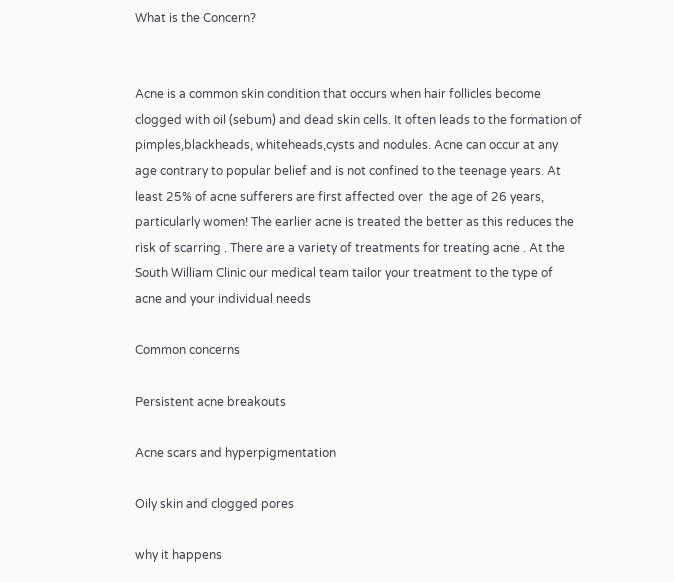What is the Concern?


Acne is a common skin condition that occurs when hair follicles become clogged with oil (sebum) and dead skin cells. It often leads to the formation of pimples,blackheads, whiteheads,cysts and nodules. Acne can occur at any age contrary to popular belief and is not confined to the teenage years. At least 25% of acne sufferers are first affected over  the age of 26 years, particularly women! The earlier acne is treated the better as this reduces the risk of scarring . There are a variety of treatments for treating acne . At the South William Clinic our medical team tailor your treatment to the type of acne and your individual needs

Common concerns

Persistent acne breakouts

Acne scars and hyperpigmentation

Oily skin and clogged pores

why it happens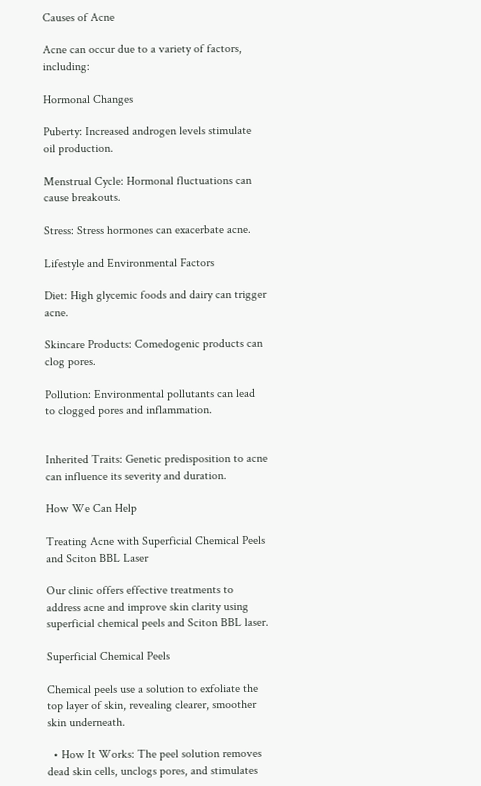Causes of Acne

Acne can occur due to a variety of factors, including:

Hormonal Changes

Puberty: Increased androgen levels stimulate oil production.

Menstrual Cycle: Hormonal fluctuations can cause breakouts.

Stress: Stress hormones can exacerbate acne.

Lifestyle and Environmental Factors

Diet: High glycemic foods and dairy can trigger acne.

Skincare Products: Comedogenic products can clog pores.

Pollution: Environmental pollutants can lead to clogged pores and inflammation.


Inherited Traits: Genetic predisposition to acne can influence its severity and duration.

How We Can Help

Treating Acne with Superficial Chemical Peels and Sciton BBL Laser

Our clinic offers effective treatments to address acne and improve skin clarity using superficial chemical peels and Sciton BBL laser.

Superficial Chemical Peels

Chemical peels use a solution to exfoliate the top layer of skin, revealing clearer, smoother skin underneath.

  • How It Works: The peel solution removes dead skin cells, unclogs pores, and stimulates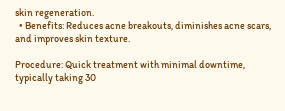skin regeneration.
  • Benefits: Reduces acne breakouts, diminishes acne scars, and improves skin texture.

Procedure: Quick treatment with minimal downtime, typically taking 30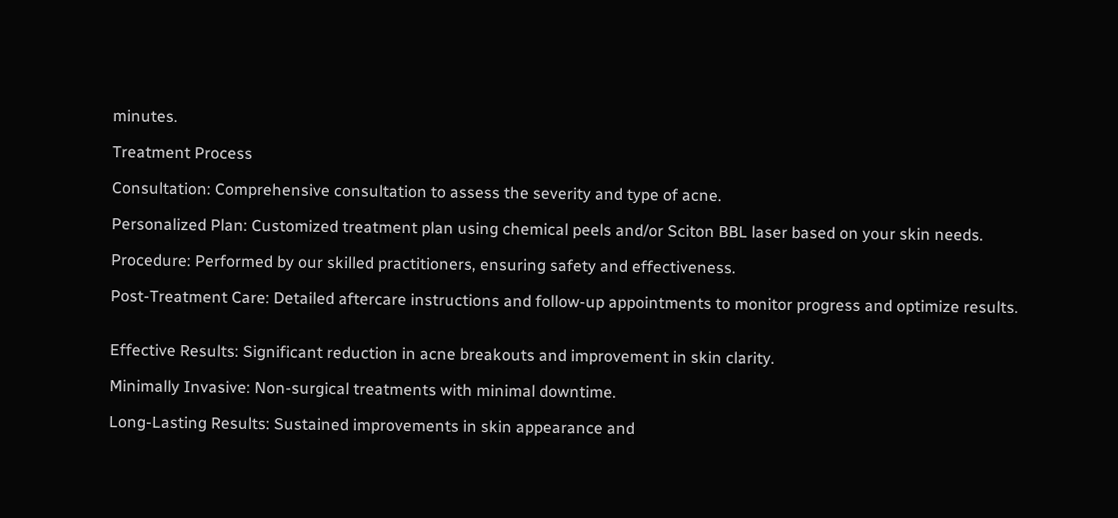minutes.

Treatment Process

Consultation: Comprehensive consultation to assess the severity and type of acne.

Personalized Plan: Customized treatment plan using chemical peels and/or Sciton BBL laser based on your skin needs.

Procedure: Performed by our skilled practitioners, ensuring safety and effectiveness.

Post-Treatment Care: Detailed aftercare instructions and follow-up appointments to monitor progress and optimize results.


Effective Results: Significant reduction in acne breakouts and improvement in skin clarity.

Minimally Invasive: Non-surgical treatments with minimal downtime.

Long-Lasting Results: Sustained improvements in skin appearance and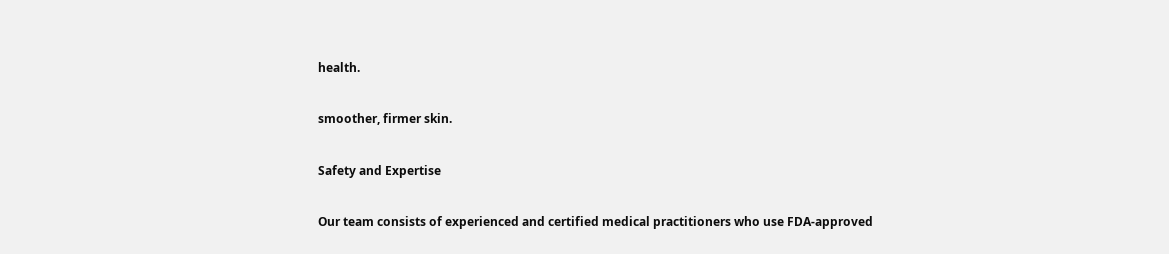health.

smoother, firmer skin.

Safety and Expertise

Our team consists of experienced and certified medical practitioners who use FDA-approved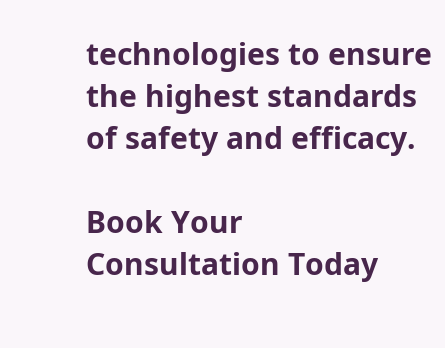technologies to ensure the highest standards of safety and efficacy.

Book Your Consultation Today